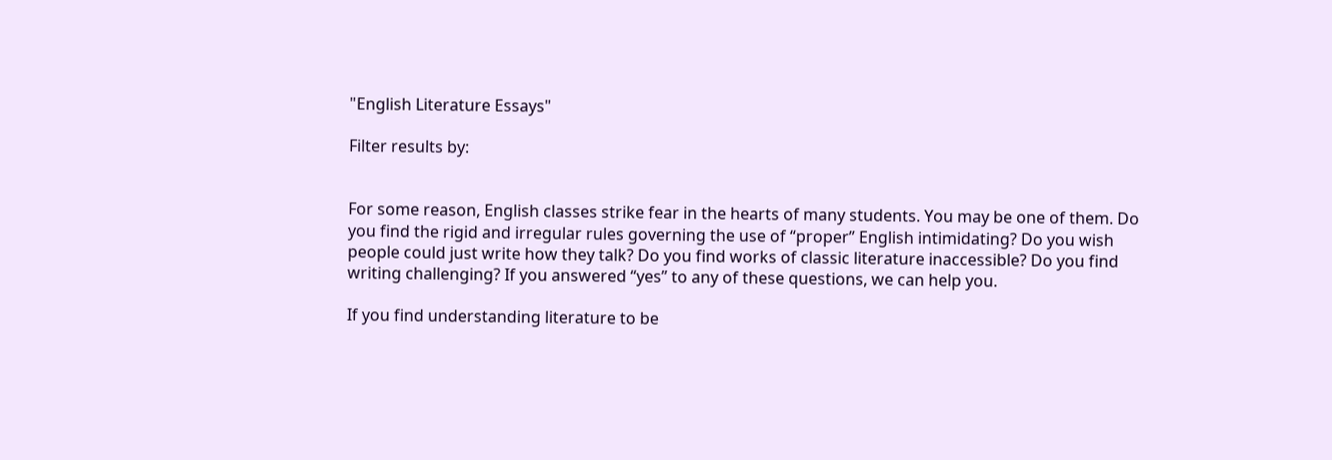"English Literature Essays"

Filter results by:


For some reason, English classes strike fear in the hearts of many students. You may be one of them. Do you find the rigid and irregular rules governing the use of “proper” English intimidating? Do you wish people could just write how they talk? Do you find works of classic literature inaccessible? Do you find writing challenging? If you answered “yes” to any of these questions, we can help you.

If you find understanding literature to be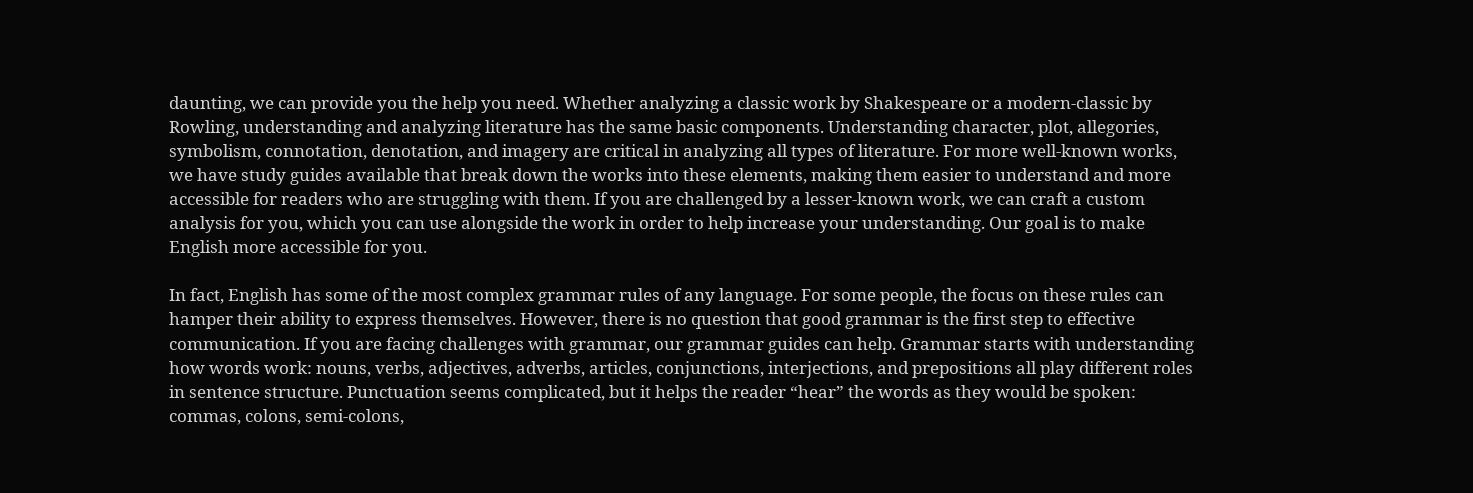daunting, we can provide you the help you need. Whether analyzing a classic work by Shakespeare or a modern-classic by Rowling, understanding and analyzing literature has the same basic components. Understanding character, plot, allegories, symbolism, connotation, denotation, and imagery are critical in analyzing all types of literature. For more well-known works, we have study guides available that break down the works into these elements, making them easier to understand and more accessible for readers who are struggling with them. If you are challenged by a lesser-known work, we can craft a custom analysis for you, which you can use alongside the work in order to help increase your understanding. Our goal is to make English more accessible for you.

In fact, English has some of the most complex grammar rules of any language. For some people, the focus on these rules can hamper their ability to express themselves. However, there is no question that good grammar is the first step to effective communication. If you are facing challenges with grammar, our grammar guides can help. Grammar starts with understanding how words work: nouns, verbs, adjectives, adverbs, articles, conjunctions, interjections, and prepositions all play different roles in sentence structure. Punctuation seems complicated, but it helps the reader “hear” the words as they would be spoken: commas, colons, semi-colons,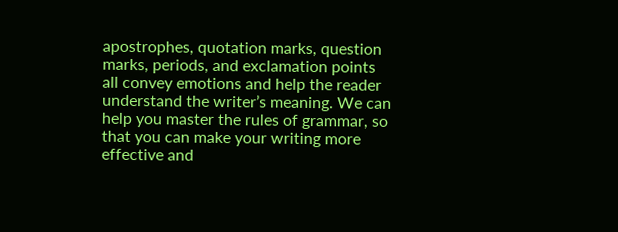apostrophes, quotation marks, question marks, periods, and exclamation points all convey emotions and help the reader understand the writer’s meaning. We can help you master the rules of grammar, so that you can make your writing more effective and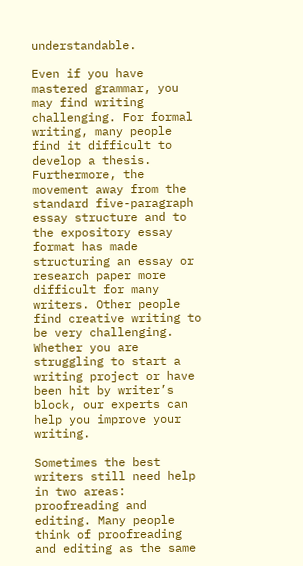understandable.

Even if you have mastered grammar, you may find writing challenging. For formal writing, many people find it difficult to develop a thesis. Furthermore, the movement away from the standard five-paragraph essay structure and to the expository essay format has made structuring an essay or research paper more difficult for many writers. Other people find creative writing to be very challenging. Whether you are struggling to start a writing project or have been hit by writer’s block, our experts can help you improve your writing.

Sometimes the best writers still need help in two areas: proofreading and editing. Many people think of proofreading and editing as the same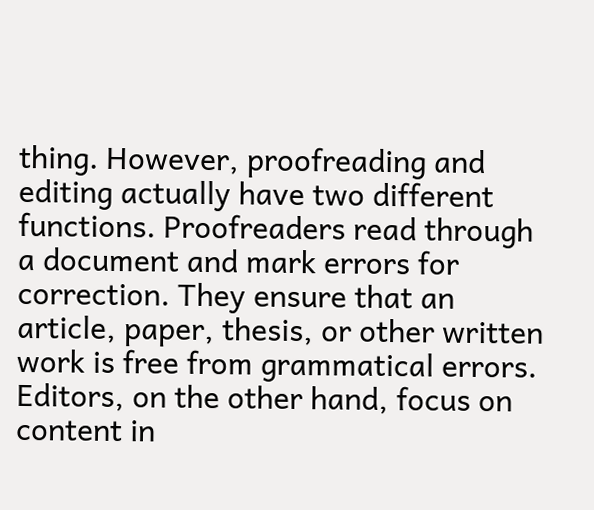thing. However, proofreading and editing actually have two different functions. Proofreaders read through a document and mark errors for correction. They ensure that an article, paper, thesis, or other written work is free from grammatical errors. Editors, on the other hand, focus on content in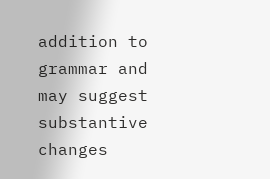addition to grammar and may suggest substantive changes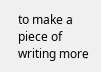to make a piece of writing more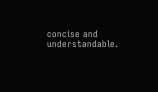concise and understandable.